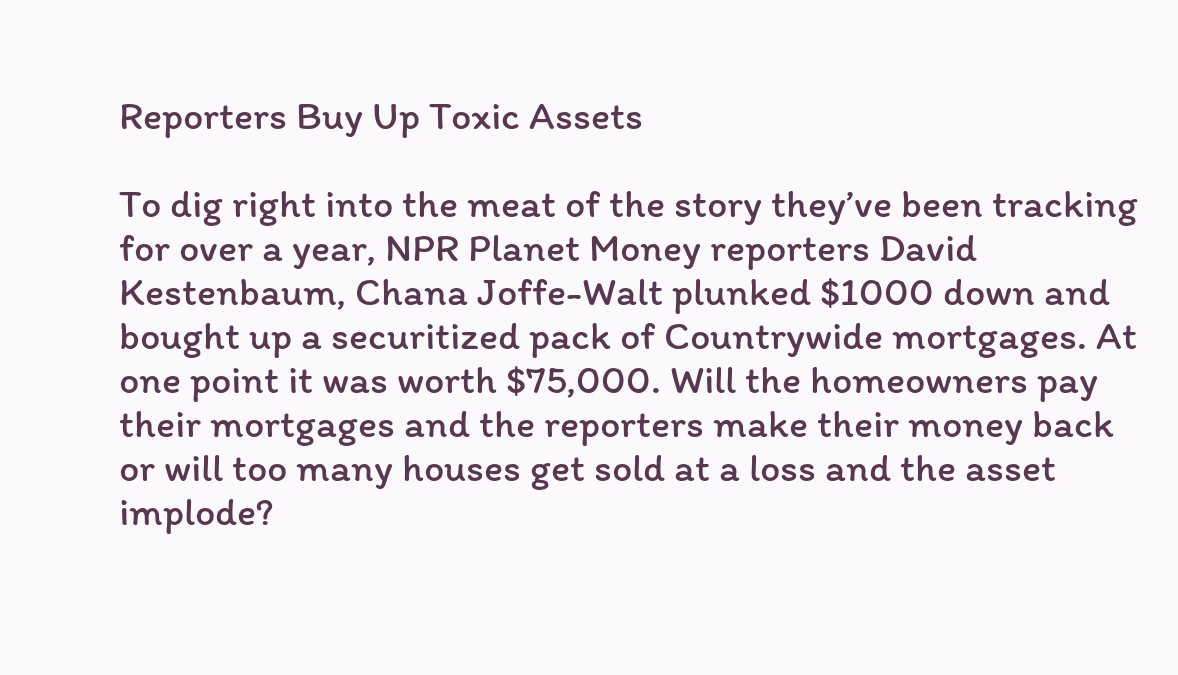Reporters Buy Up Toxic Assets

To dig right into the meat of the story they’ve been tracking for over a year, NPR Planet Money reporters David Kestenbaum, Chana Joffe-Walt plunked $1000 down and bought up a securitized pack of Countrywide mortgages. At one point it was worth $75,000. Will the homeowners pay their mortgages and the reporters make their money back or will too many houses get sold at a loss and the asset implode?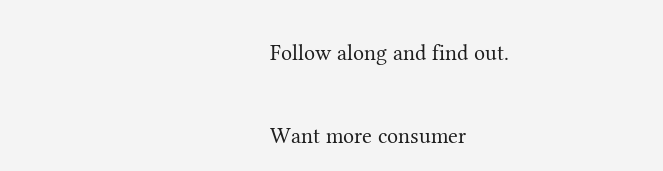Follow along and find out.

Want more consumer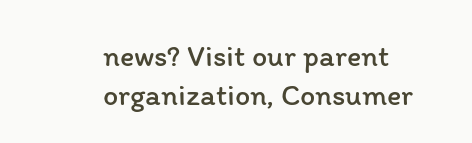news? Visit our parent organization, Consumer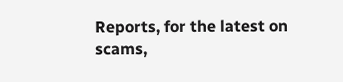Reports, for the latest on scams,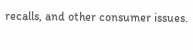recalls, and other consumer issues.